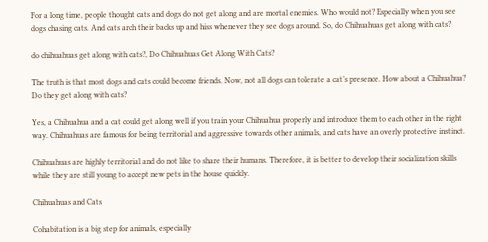For a long time, people thought cats and dogs do not get along and are mortal enemies. Who would not? Especially when you see dogs chasing cats. And cats arch their backs up and hiss whenever they see dogs around. So, do Chihuahuas get along with cats?

do chihuahuas get along with cats?, Do Chihuahuas Get Along With Cats?

The truth is that most dogs and cats could become friends. Now, not all dogs can tolerate a cat’s presence. How about a Chihuahua? Do they get along with cats?

Yes, a Chihuahua and a cat could get along well if you train your Chihuahua properly and introduce them to each other in the right way. Chihuahuas are famous for being territorial and aggressive towards other animals, and cats have an overly protective instinct.

Chihuahuas are highly territorial and do not like to share their humans. Therefore, it is better to develop their socialization skills while they are still young to accept new pets in the house quickly.

Chihuahuas and Cats

Cohabitation is a big step for animals, especially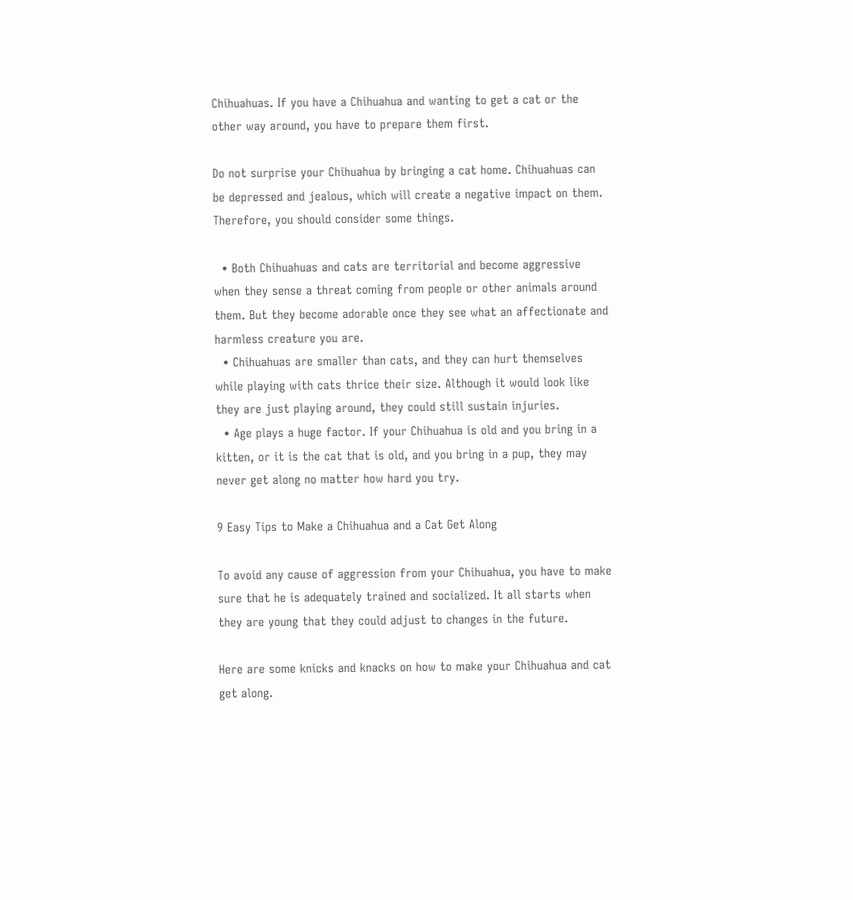Chihuahuas. If you have a Chihuahua and wanting to get a cat or the other way around, you have to prepare them first.

Do not surprise your Chihuahua by bringing a cat home. Chihuahuas can be depressed and jealous, which will create a negative impact on them. Therefore, you should consider some things.

  • Both Chihuahuas and cats are territorial and become aggressive when they sense a threat coming from people or other animals around them. But they become adorable once they see what an affectionate and harmless creature you are.
  • Chihuahuas are smaller than cats, and they can hurt themselves while playing with cats thrice their size. Although it would look like they are just playing around, they could still sustain injuries.
  • Age plays a huge factor. If your Chihuahua is old and you bring in a kitten, or it is the cat that is old, and you bring in a pup, they may never get along no matter how hard you try.

9 Easy Tips to Make a Chihuahua and a Cat Get Along

To avoid any cause of aggression from your Chihuahua, you have to make sure that he is adequately trained and socialized. It all starts when they are young that they could adjust to changes in the future.

Here are some knicks and knacks on how to make your Chihuahua and cat get along.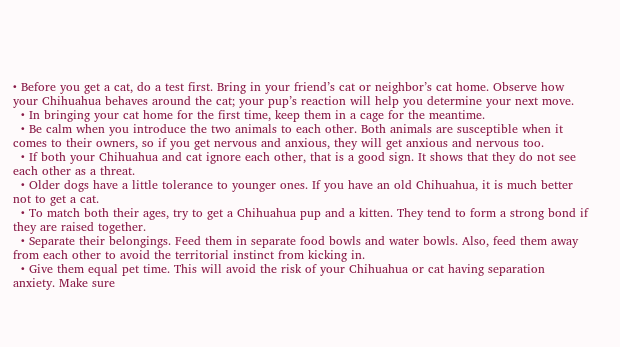• Before you get a cat, do a test first. Bring in your friend’s cat or neighbor’s cat home. Observe how your Chihuahua behaves around the cat; your pup’s reaction will help you determine your next move.
  • In bringing your cat home for the first time, keep them in a cage for the meantime.
  • Be calm when you introduce the two animals to each other. Both animals are susceptible when it comes to their owners, so if you get nervous and anxious, they will get anxious and nervous too.
  • If both your Chihuahua and cat ignore each other, that is a good sign. It shows that they do not see each other as a threat.
  • Older dogs have a little tolerance to younger ones. If you have an old Chihuahua, it is much better not to get a cat.
  • To match both their ages, try to get a Chihuahua pup and a kitten. They tend to form a strong bond if they are raised together.
  • Separate their belongings. Feed them in separate food bowls and water bowls. Also, feed them away from each other to avoid the territorial instinct from kicking in.
  • Give them equal pet time. This will avoid the risk of your Chihuahua or cat having separation anxiety. Make sure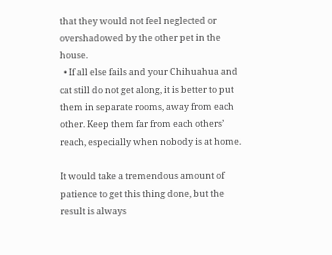that they would not feel neglected or overshadowed by the other pet in the house.
  • If all else fails and your Chihuahua and cat still do not get along, it is better to put them in separate rooms, away from each other. Keep them far from each others’ reach, especially when nobody is at home.

It would take a tremendous amount of patience to get this thing done, but the result is always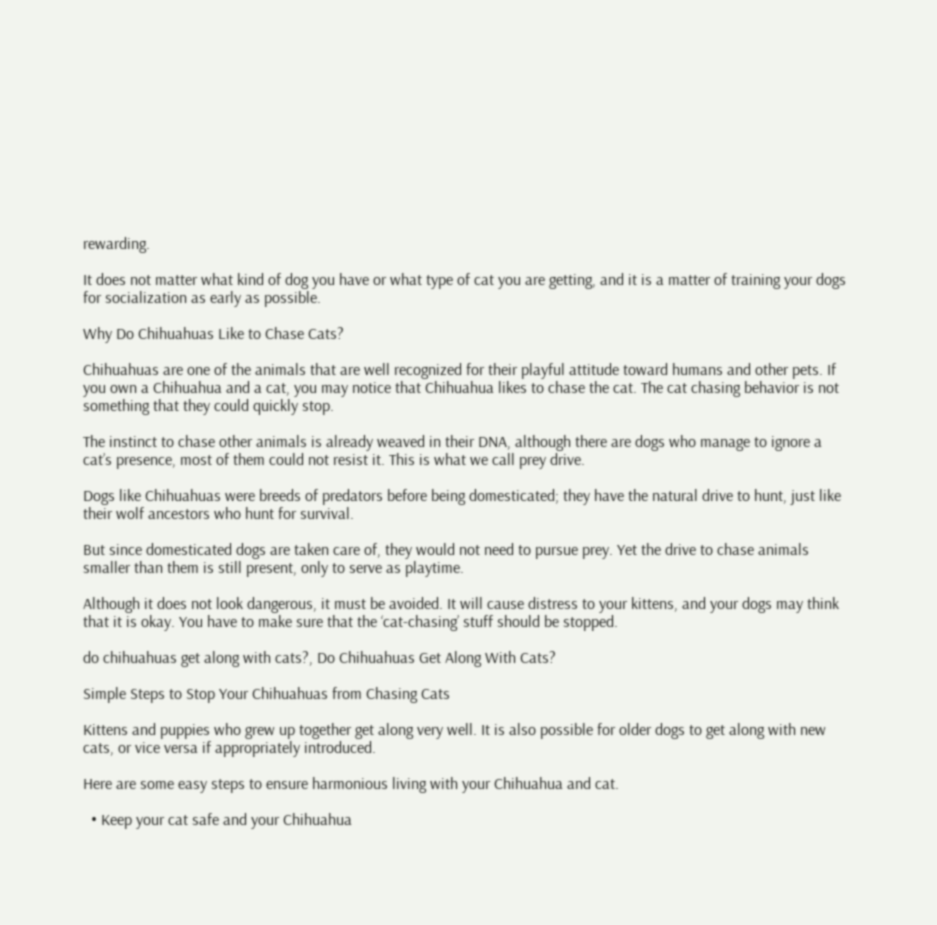rewarding.

It does not matter what kind of dog you have or what type of cat you are getting, and it is a matter of training your dogs for socialization as early as possible.

Why Do Chihuahuas Like to Chase Cats?

Chihuahuas are one of the animals that are well recognized for their playful attitude toward humans and other pets. If you own a Chihuahua and a cat, you may notice that Chihuahua likes to chase the cat. The cat chasing behavior is not something that they could quickly stop.

The instinct to chase other animals is already weaved in their DNA, although there are dogs who manage to ignore a cat’s presence, most of them could not resist it. This is what we call prey drive.

Dogs like Chihuahuas were breeds of predators before being domesticated; they have the natural drive to hunt, just like their wolf ancestors who hunt for survival.

But since domesticated dogs are taken care of, they would not need to pursue prey. Yet the drive to chase animals smaller than them is still present, only to serve as playtime.

Although it does not look dangerous, it must be avoided. It will cause distress to your kittens, and your dogs may think that it is okay. You have to make sure that the ‘cat-chasing’ stuff should be stopped.

do chihuahuas get along with cats?, Do Chihuahuas Get Along With Cats?

Simple Steps to Stop Your Chihuahuas from Chasing Cats

Kittens and puppies who grew up together get along very well. It is also possible for older dogs to get along with new cats, or vice versa if appropriately introduced.

Here are some easy steps to ensure harmonious living with your Chihuahua and cat.

  • Keep your cat safe and your Chihuahua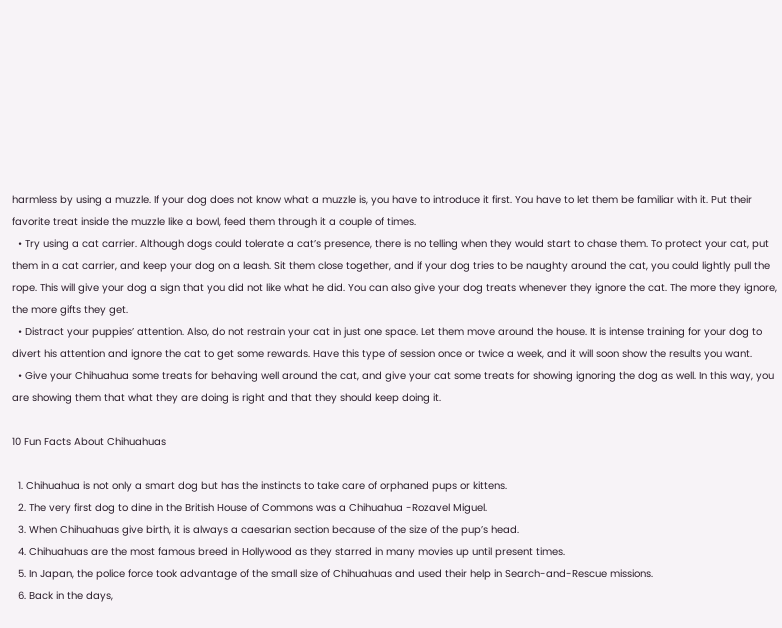harmless by using a muzzle. If your dog does not know what a muzzle is, you have to introduce it first. You have to let them be familiar with it. Put their favorite treat inside the muzzle like a bowl, feed them through it a couple of times.
  • Try using a cat carrier. Although dogs could tolerate a cat’s presence, there is no telling when they would start to chase them. To protect your cat, put them in a cat carrier, and keep your dog on a leash. Sit them close together, and if your dog tries to be naughty around the cat, you could lightly pull the rope. This will give your dog a sign that you did not like what he did. You can also give your dog treats whenever they ignore the cat. The more they ignore, the more gifts they get.
  • Distract your puppies’ attention. Also, do not restrain your cat in just one space. Let them move around the house. It is intense training for your dog to divert his attention and ignore the cat to get some rewards. Have this type of session once or twice a week, and it will soon show the results you want.
  • Give your Chihuahua some treats for behaving well around the cat, and give your cat some treats for showing ignoring the dog as well. In this way, you are showing them that what they are doing is right and that they should keep doing it.

10 Fun Facts About Chihuahuas

  1. Chihuahua is not only a smart dog but has the instincts to take care of orphaned pups or kittens.
  2. The very first dog to dine in the British House of Commons was a Chihuahua -Rozavel Miguel.
  3. When Chihuahuas give birth, it is always a caesarian section because of the size of the pup’s head.
  4. Chihuahuas are the most famous breed in Hollywood as they starred in many movies up until present times.
  5. In Japan, the police force took advantage of the small size of Chihuahuas and used their help in Search-and-Rescue missions.
  6. Back in the days,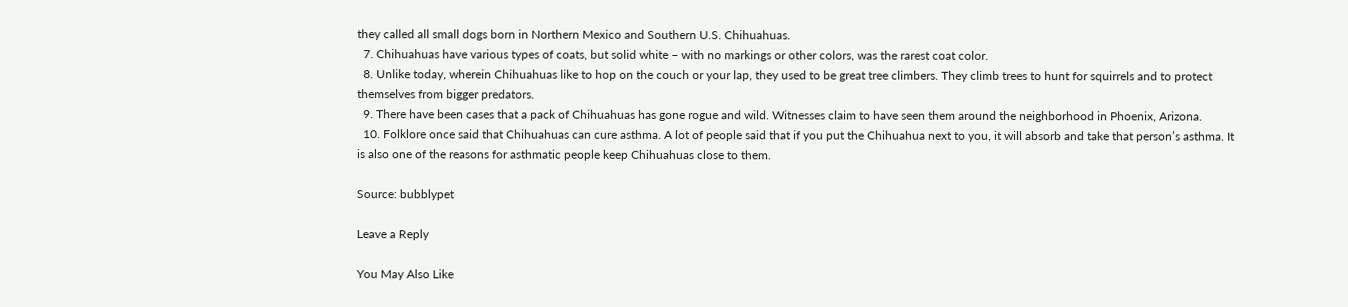they called all small dogs born in Northern Mexico and Southern U.S. Chihuahuas.
  7. Chihuahuas have various types of coats, but solid white – with no markings or other colors, was the rarest coat color.
  8. Unlike today, wherein Chihuahuas like to hop on the couch or your lap, they used to be great tree climbers. They climb trees to hunt for squirrels and to protect themselves from bigger predators.
  9. There have been cases that a pack of Chihuahuas has gone rogue and wild. Witnesses claim to have seen them around the neighborhood in Phoenix, Arizona.
  10. Folklore once said that Chihuahuas can cure asthma. A lot of people said that if you put the Chihuahua next to you, it will absorb and take that person’s asthma. It is also one of the reasons for asthmatic people keep Chihuahuas close to them.

Source: bubblypet

Leave a Reply

You May Also Like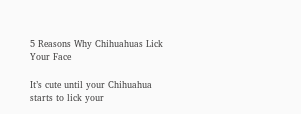5 Reasons Why Chihuahuas Lick Your Face

It’s cute until your Chihuahua starts to lick your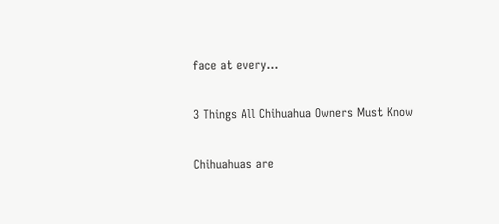face at every…

3 Things All Chihuahua Owners Must Know

Chihuahuas are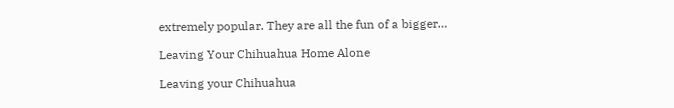extremely popular. They are all the fun of a bigger…

Leaving Your Chihuahua Home Alone

Leaving your Chihuahua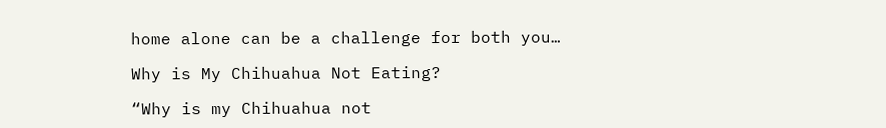home alone can be a challenge for both you…

Why is My Chihuahua Not Eating?

“Why is my Chihuahua not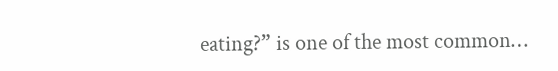eating?” is one of the most common…